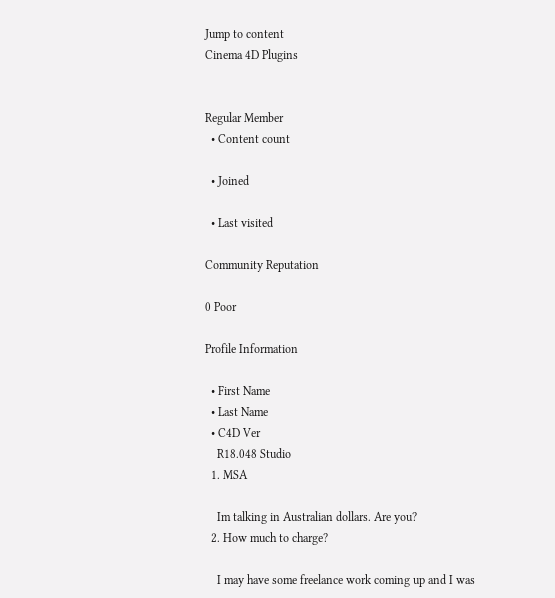Jump to content
Cinema 4D Plugins


Regular Member
  • Content count

  • Joined

  • Last visited

Community Reputation

0 Poor

Profile Information

  • First Name
  • Last Name
  • C4D Ver
    R18.048 Studio
  1. MSA

    Im talking in Australian dollars. Are you?
  2. How much to charge?

    I may have some freelance work coming up and I was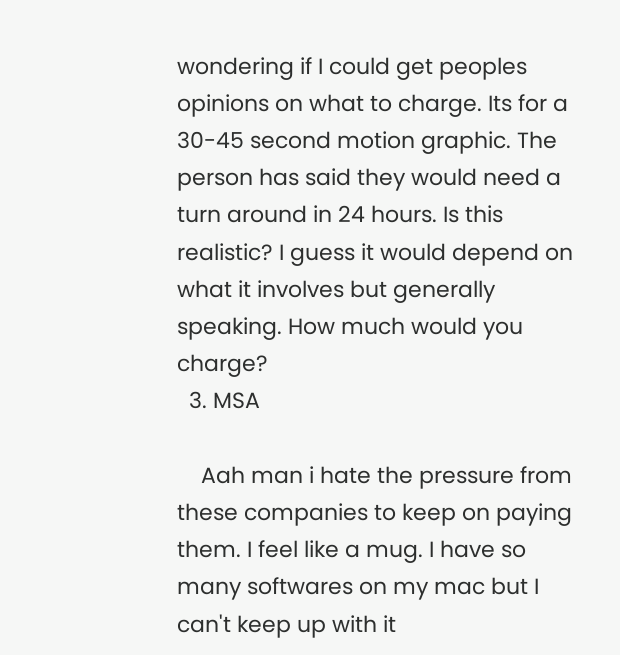wondering if I could get peoples opinions on what to charge. Its for a 30-45 second motion graphic. The person has said they would need a turn around in 24 hours. Is this realistic? I guess it would depend on what it involves but generally speaking. How much would you charge?
  3. MSA

    Aah man i hate the pressure from these companies to keep on paying them. I feel like a mug. I have so many softwares on my mac but I can't keep up with it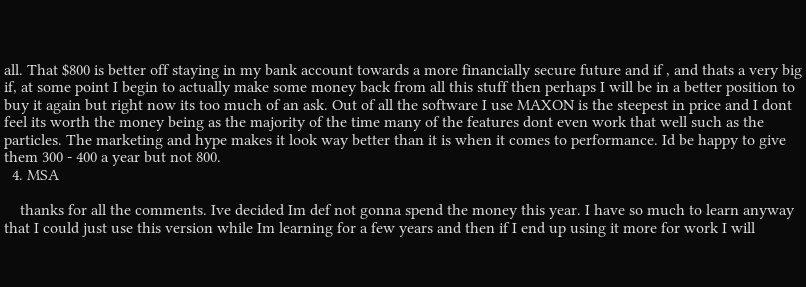all. That $800 is better off staying in my bank account towards a more financially secure future and if , and thats a very big if, at some point I begin to actually make some money back from all this stuff then perhaps I will be in a better position to buy it again but right now its too much of an ask. Out of all the software I use MAXON is the steepest in price and I dont feel its worth the money being as the majority of the time many of the features dont even work that well such as the particles. The marketing and hype makes it look way better than it is when it comes to performance. Id be happy to give them 300 - 400 a year but not 800.
  4. MSA

    thanks for all the comments. Ive decided Im def not gonna spend the money this year. I have so much to learn anyway that I could just use this version while Im learning for a few years and then if I end up using it more for work I will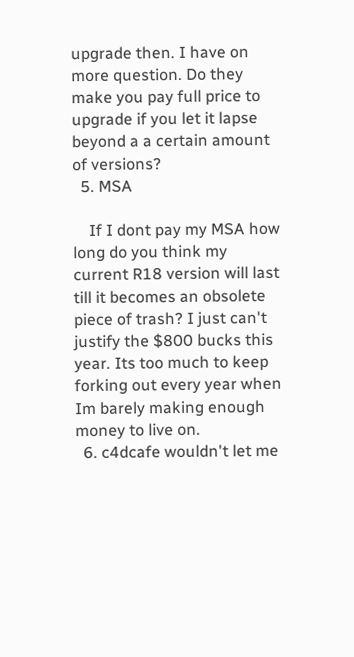upgrade then. I have on more question. Do they make you pay full price to upgrade if you let it lapse beyond a a certain amount of versions?
  5. MSA

    If I dont pay my MSA how long do you think my current R18 version will last till it becomes an obsolete piece of trash? I just can't justify the $800 bucks this year. Its too much to keep forking out every year when Im barely making enough money to live on.
  6. c4dcafe wouldn't let me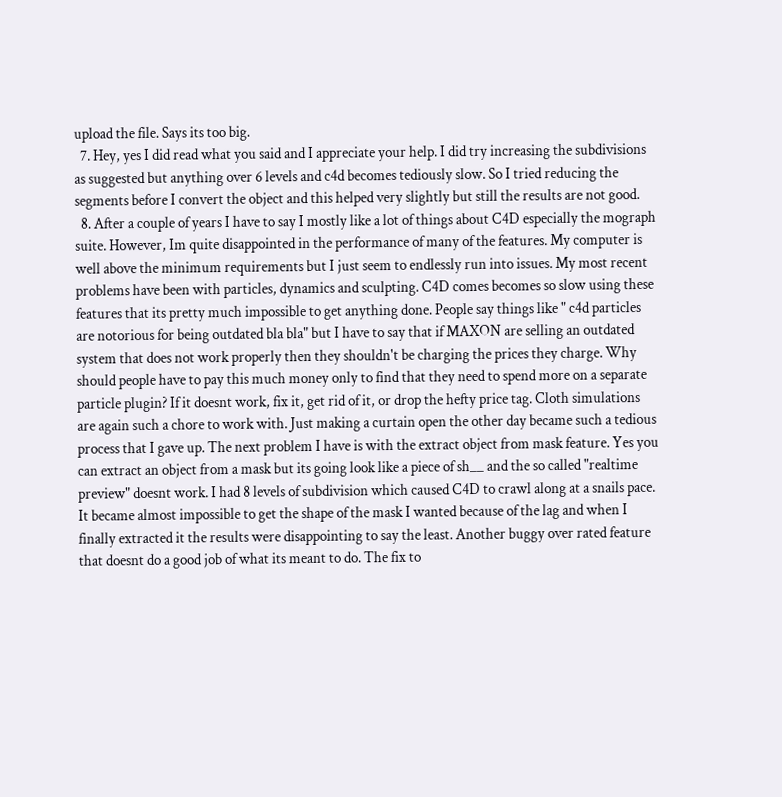upload the file. Says its too big.
  7. Hey, yes I did read what you said and I appreciate your help. I did try increasing the subdivisions as suggested but anything over 6 levels and c4d becomes tediously slow. So I tried reducing the segments before I convert the object and this helped very slightly but still the results are not good.
  8. After a couple of years I have to say I mostly like a lot of things about C4D especially the mograph suite. However, Im quite disappointed in the performance of many of the features. My computer is well above the minimum requirements but I just seem to endlessly run into issues. My most recent problems have been with particles, dynamics and sculpting. C4D comes becomes so slow using these features that its pretty much impossible to get anything done. People say things like " c4d particles are notorious for being outdated bla bla" but I have to say that if MAXON are selling an outdated system that does not work properly then they shouldn't be charging the prices they charge. Why should people have to pay this much money only to find that they need to spend more on a separate particle plugin? If it doesnt work, fix it, get rid of it, or drop the hefty price tag. Cloth simulations are again such a chore to work with. Just making a curtain open the other day became such a tedious process that I gave up. The next problem I have is with the extract object from mask feature. Yes you can extract an object from a mask but its going look like a piece of sh__ and the so called "realtime preview" doesnt work. I had 8 levels of subdivision which caused C4D to crawl along at a snails pace. It became almost impossible to get the shape of the mask I wanted because of the lag and when I finally extracted it the results were disappointing to say the least. Another buggy over rated feature that doesnt do a good job of what its meant to do. The fix to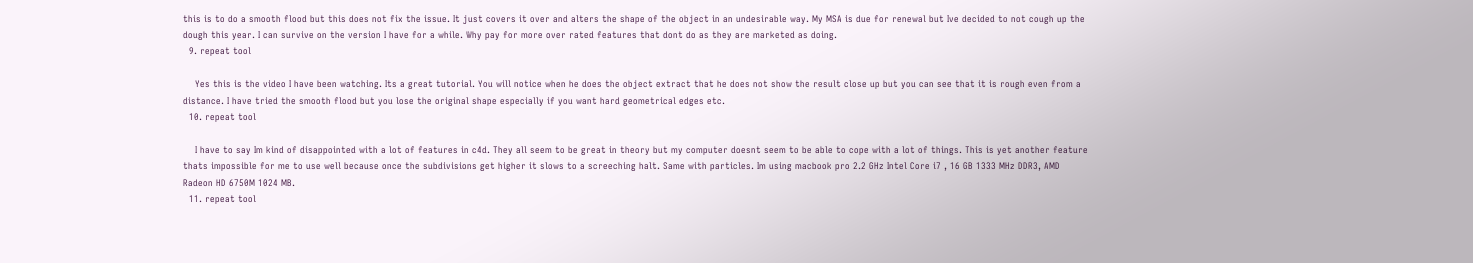this is to do a smooth flood but this does not fix the issue. It just covers it over and alters the shape of the object in an undesirable way. My MSA is due for renewal but Ive decided to not cough up the dough this year. I can survive on the version I have for a while. Why pay for more over rated features that dont do as they are marketed as doing.
  9. repeat tool

    Yes this is the video I have been watching. Its a great tutorial. You will notice when he does the object extract that he does not show the result close up but you can see that it is rough even from a distance. I have tried the smooth flood but you lose the original shape especially if you want hard geometrical edges etc.
  10. repeat tool

    I have to say Im kind of disappointed with a lot of features in c4d. They all seem to be great in theory but my computer doesnt seem to be able to cope with a lot of things. This is yet another feature thats impossible for me to use well because once the subdivisions get higher it slows to a screeching halt. Same with particles. Im using macbook pro 2.2 GHz Intel Core i7 , 16 GB 1333 MHz DDR3, AMD Radeon HD 6750M 1024 MB.
  11. repeat tool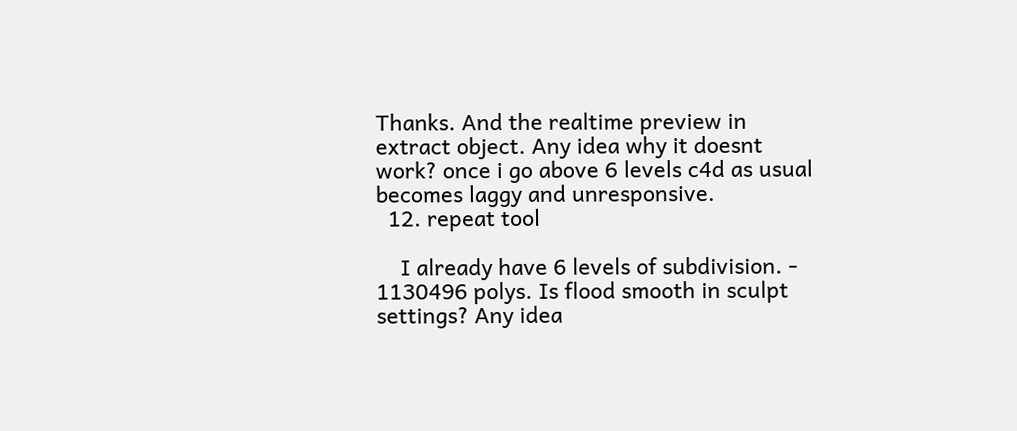Thanks. And the realtime preview in extract object. Any idea why it doesnt work? once i go above 6 levels c4d as usual becomes laggy and unresponsive.
  12. repeat tool

    I already have 6 levels of subdivision. - 1130496 polys. Is flood smooth in sculpt settings? Any idea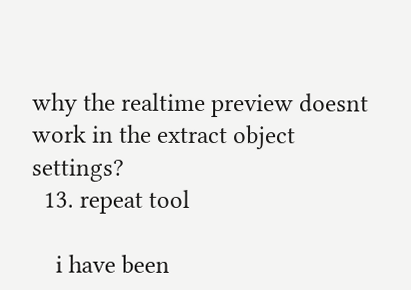why the realtime preview doesnt work in the extract object settings?
  13. repeat tool

    i have been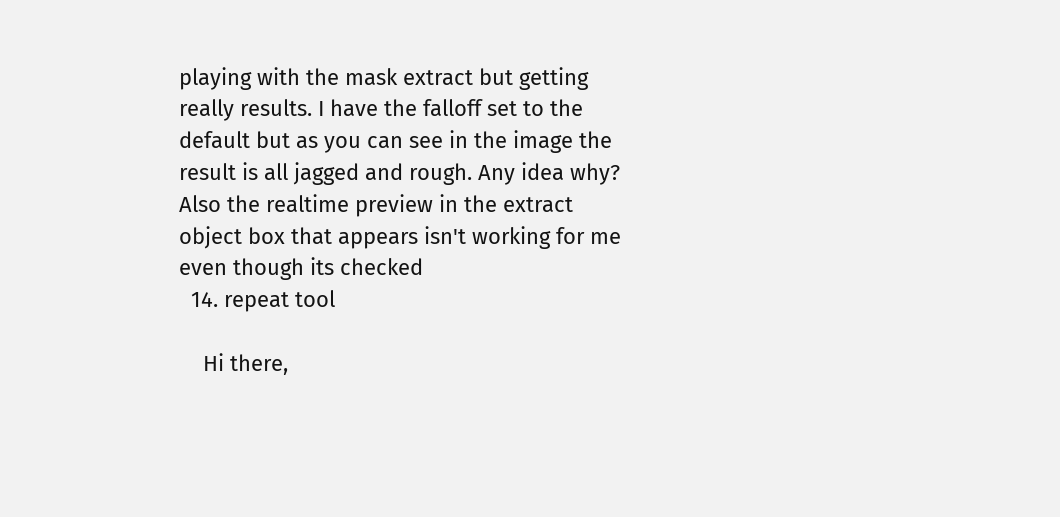playing with the mask extract but getting really results. I have the falloff set to the default but as you can see in the image the result is all jagged and rough. Any idea why? Also the realtime preview in the extract object box that appears isn't working for me even though its checked
  14. repeat tool

    Hi there,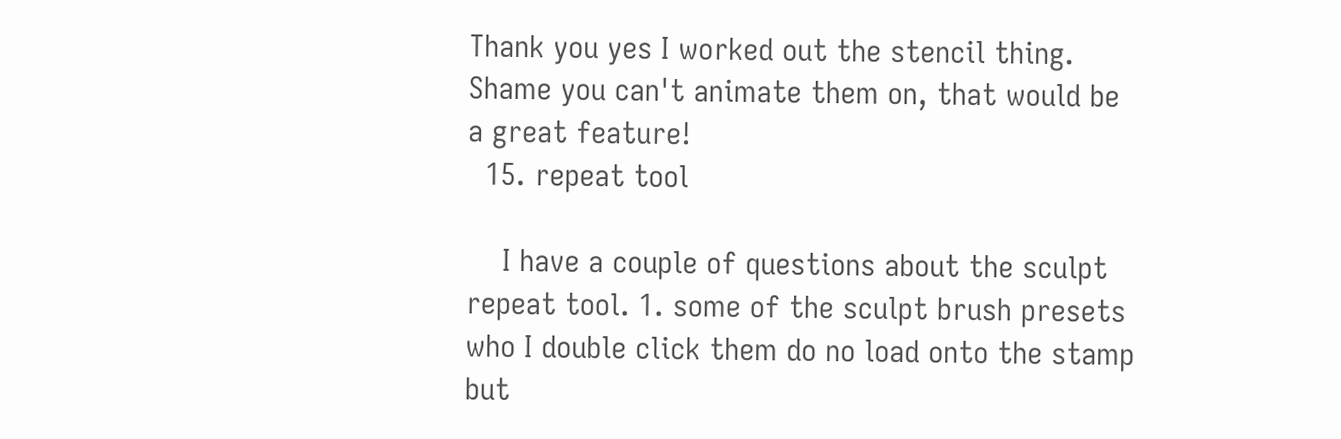Thank you yes I worked out the stencil thing. Shame you can't animate them on, that would be a great feature!
  15. repeat tool

    I have a couple of questions about the sculpt repeat tool. 1. some of the sculpt brush presets who I double click them do no load onto the stamp but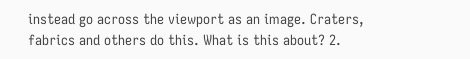instead go across the viewport as an image. Craters, fabrics and others do this. What is this about? 2.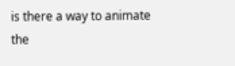is there a way to animate the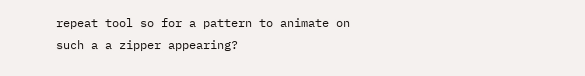repeat tool so for a pattern to animate on such a a zipper appearing?